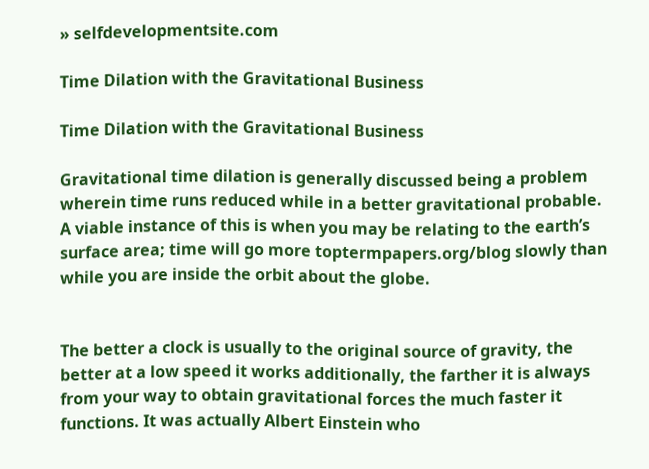» selfdevelopmentsite.com

Time Dilation with the Gravitational Business

Time Dilation with the Gravitational Business

Gravitational time dilation is generally discussed being a problem wherein time runs reduced while in a better gravitational probable. A viable instance of this is when you may be relating to the earth’s surface area; time will go more toptermpapers.org/blog slowly than while you are inside the orbit about the globe.


The better a clock is usually to the original source of gravity, the better at a low speed it works additionally, the farther it is always from your way to obtain gravitational forces the much faster it functions. It was actually Albert Einstein who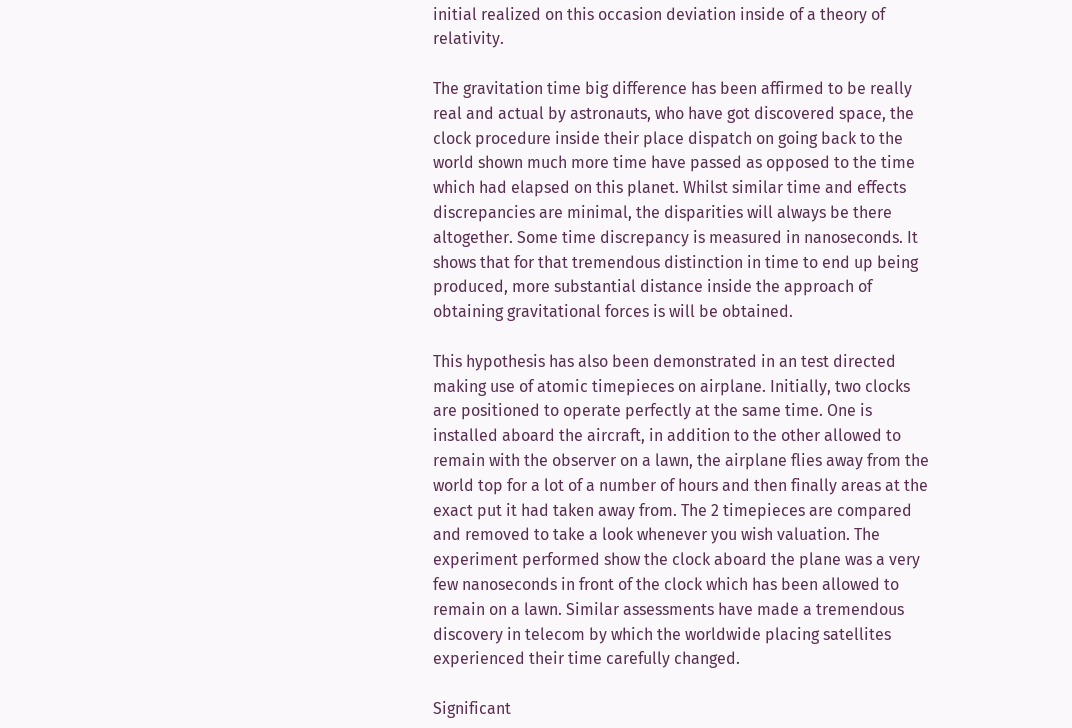initial realized on this occasion deviation inside of a theory of relativity.

The gravitation time big difference has been affirmed to be really real and actual by astronauts, who have got discovered space, the clock procedure inside their place dispatch on going back to the world shown much more time have passed as opposed to the time which had elapsed on this planet. Whilst similar time and effects discrepancies are minimal, the disparities will always be there altogether. Some time discrepancy is measured in nanoseconds. It shows that for that tremendous distinction in time to end up being produced, more substantial distance inside the approach of obtaining gravitational forces is will be obtained.

This hypothesis has also been demonstrated in an test directed making use of atomic timepieces on airplane. Initially, two clocks are positioned to operate perfectly at the same time. One is installed aboard the aircraft, in addition to the other allowed to remain with the observer on a lawn, the airplane flies away from the world top for a lot of a number of hours and then finally areas at the exact put it had taken away from. The 2 timepieces are compared and removed to take a look whenever you wish valuation. The experiment performed show the clock aboard the plane was a very few nanoseconds in front of the clock which has been allowed to remain on a lawn. Similar assessments have made a tremendous discovery in telecom by which the worldwide placing satellites experienced their time carefully changed.

Significant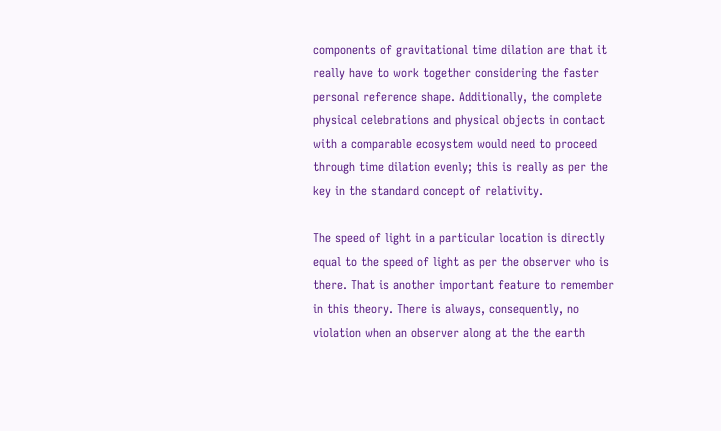components of gravitational time dilation are that it really have to work together considering the faster personal reference shape. Additionally, the complete physical celebrations and physical objects in contact with a comparable ecosystem would need to proceed through time dilation evenly; this is really as per the key in the standard concept of relativity.

The speed of light in a particular location is directly equal to the speed of light as per the observer who is there. That is another important feature to remember in this theory. There is always, consequently, no violation when an observer along at the the earth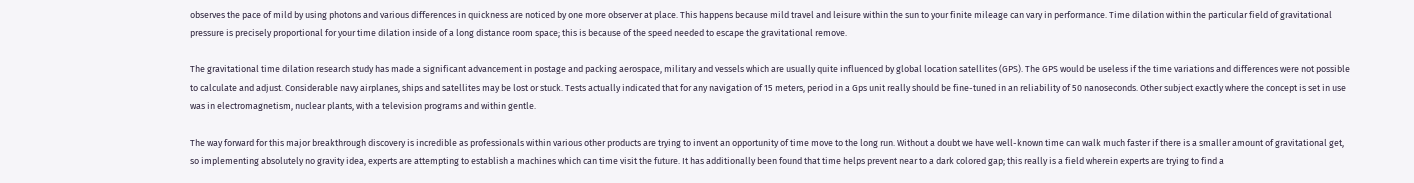observes the pace of mild by using photons and various differences in quickness are noticed by one more observer at place. This happens because mild travel and leisure within the sun to your finite mileage can vary in performance. Time dilation within the particular field of gravitational pressure is precisely proportional for your time dilation inside of a long distance room space; this is because of the speed needed to escape the gravitational remove.

The gravitational time dilation research study has made a significant advancement in postage and packing aerospace, military and vessels which are usually quite influenced by global location satellites (GPS). The GPS would be useless if the time variations and differences were not possible to calculate and adjust. Considerable navy airplanes, ships and satellites may be lost or stuck. Tests actually indicated that for any navigation of 15 meters, period in a Gps unit really should be fine-tuned in an reliability of 50 nanoseconds. Other subject exactly where the concept is set in use was in electromagnetism, nuclear plants, with a television programs and within gentle.

The way forward for this major breakthrough discovery is incredible as professionals within various other products are trying to invent an opportunity of time move to the long run. Without a doubt we have well-known time can walk much faster if there is a smaller amount of gravitational get, so implementing absolutely no gravity idea, experts are attempting to establish a machines which can time visit the future. It has additionally been found that time helps prevent near to a dark colored gap; this really is a field wherein experts are trying to find a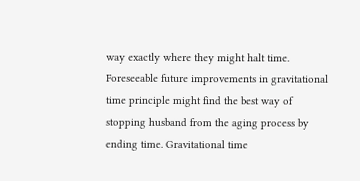way exactly where they might halt time. Foreseeable future improvements in gravitational time principle might find the best way of stopping husband from the aging process by ending time. Gravitational time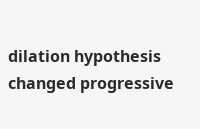dilation hypothesis changed progressive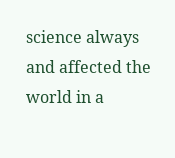science always and affected the world in a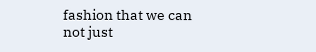fashion that we can not just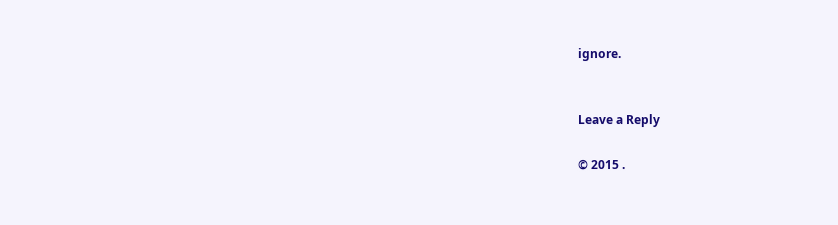ignore.


Leave a Reply

© 2015 .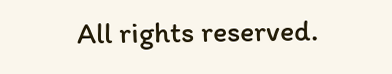All rights reserved.